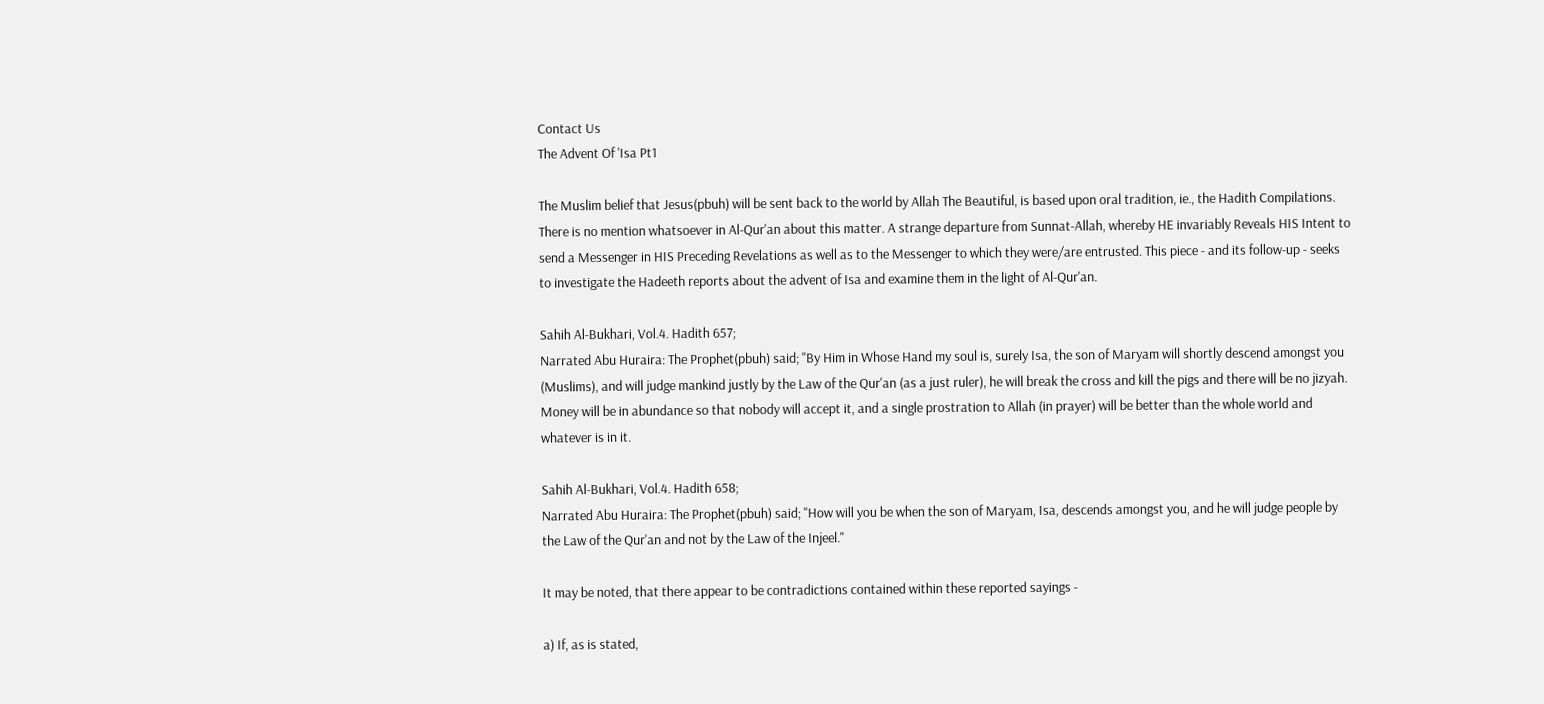Contact Us
The Advent Of 'Isa Pt1

The Muslim belief that Jesus(pbuh) will be sent back to the world by Allah The Beautiful, is based upon oral tradition, ie., the Hadith Compilations. There is no mention whatsoever in Al-Qur'an about this matter. A strange departure from Sunnat-Allah, whereby HE invariably Reveals HIS Intent to send a Messenger in HIS Preceding Revelations as well as to the Messenger to which they were/are entrusted. This piece - and its follow-up - seeks to investigate the Hadeeth reports about the advent of Isa and examine them in the light of Al-Qur'an.

Sahih Al-Bukhari, Vol.4. Hadith 657;
Narrated Abu Huraira: The Prophet(pbuh) said; "By Him in Whose Hand my soul is, surely Isa, the son of Maryam will shortly descend amongst you (Muslims), and will judge mankind justly by the Law of the Qur'an (as a just ruler), he will break the cross and kill the pigs and there will be no jizyah. Money will be in abundance so that nobody will accept it, and a single prostration to Allah (in prayer) will be better than the whole world and whatever is in it.

Sahih Al-Bukhari, Vol.4. Hadith 658;
Narrated Abu Huraira: The Prophet(pbuh) said; "How will you be when the son of Maryam, Isa, descends amongst you, and he will judge people by the Law of the Qur'an and not by the Law of the Injeel."

It may be noted, that there appear to be contradictions contained within these reported sayings -

a) If, as is stated,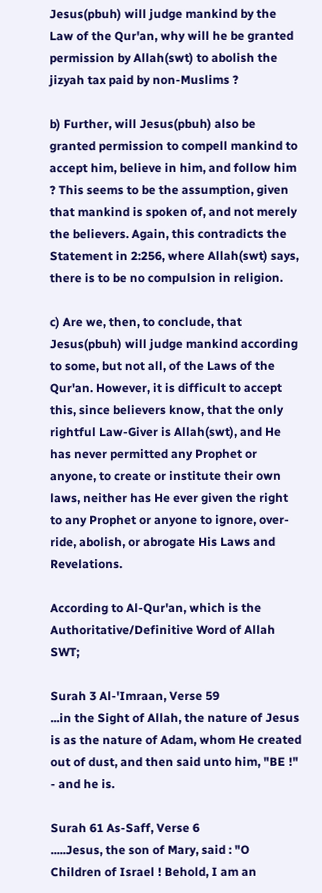Jesus(pbuh) will judge mankind by the Law of the Qur'an, why will he be granted permission by Allah(swt) to abolish the jizyah tax paid by non-Muslims ?

b) Further, will Jesus(pbuh) also be granted permission to compell mankind to accept him, believe in him, and follow him ? This seems to be the assumption, given that mankind is spoken of, and not merely the believers. Again, this contradicts the Statement in 2:256, where Allah(swt) says, there is to be no compulsion in religion.

c) Are we, then, to conclude, that Jesus(pbuh) will judge mankind according to some, but not all, of the Laws of the Qur'an. However, it is difficult to accept this, since believers know, that the only rightful Law-Giver is Allah(swt), and He has never permitted any Prophet or anyone, to create or institute their own laws, neither has He ever given the right to any Prophet or anyone to ignore, over-ride, abolish, or abrogate His Laws and Revelations.

According to Al-Qur'an, which is the Authoritative/Definitive Word of Allah SWT;

Surah 3 Al-'Imraan, Verse 59
...in the Sight of Allah, the nature of Jesus is as the nature of Adam, whom He created out of dust, and then said unto him, "BE !" - and he is.

Surah 61 As-Saff, Verse 6
.....Jesus, the son of Mary, said : "O Children of Israel ! Behold, I am an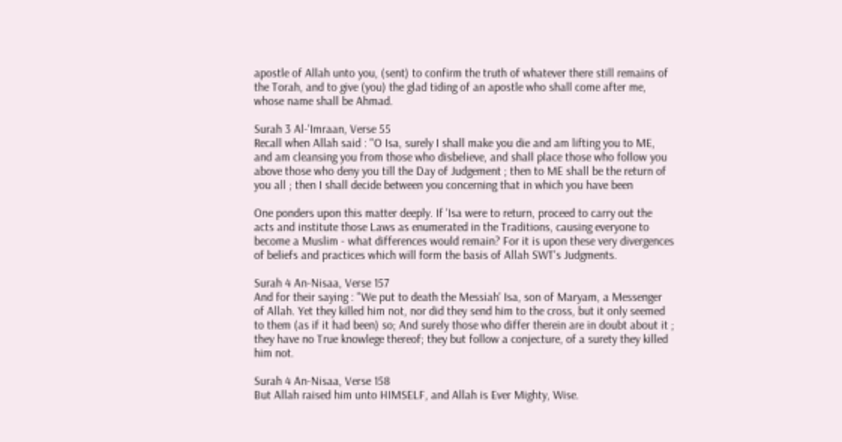apostle of Allah unto you, (sent) to confirm the truth of whatever there still remains of the Torah, and to give (you) the glad tiding of an apostle who shall come after me, whose name shall be Ahmad.

Surah 3 Al-'Imraan, Verse 55
Recall when Allah said : "O Isa, surely I shall make you die and am lifting you to ME, and am cleansing you from those who disbelieve, and shall place those who follow you above those who deny you till the Day of Judgement ; then to ME shall be the return of you all ; then I shall decide between you concerning that in which you have been

One ponders upon this matter deeply. If 'Isa were to return, proceed to carry out the acts and institute those Laws as enumerated in the Traditions, causing everyone to become a Muslim - what differences would remain? For it is upon these very divergences of beliefs and practices which will form the basis of Allah SWT's Judgments.

Surah 4 An-Nisaa, Verse 157
And for their saying : "We put to death the Messiah' Isa, son of Maryam, a Messenger of Allah. Yet they killed him not, nor did they send him to the cross, but it only seemed to them (as if it had been) so; And surely those who differ therein are in doubt about it ; they have no True knowlege thereof; they but follow a conjecture, of a surety they killed him not.

Surah 4 An-Nisaa, Verse 158
But Allah raised him unto HIMSELF, and Allah is Ever Mighty, Wise.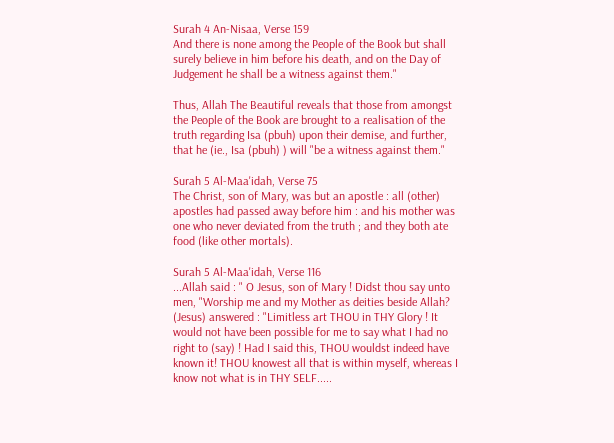Surah 4 An-Nisaa, Verse 159
And there is none among the People of the Book but shall surely believe in him before his death, and on the Day of Judgement he shall be a witness against them."

Thus, Allah The Beautiful reveals that those from amongst the People of the Book are brought to a realisation of the truth regarding Isa (pbuh) upon their demise, and further, that he (ie., Isa (pbuh) ) will "be a witness against them."

Surah 5 Al-Maa'idah, Verse 75
The Christ, son of Mary, was but an apostle : all (other) apostles had passed away before him : and his mother was one who never deviated from the truth ; and they both ate food (like other mortals).

Surah 5 Al-Maa'idah, Verse 116
...Allah said : " O Jesus, son of Mary ! Didst thou say unto men, "Worship me and my Mother as deities beside Allah?
(Jesus) answered : "Limitless art THOU in THY Glory ! It would not have been possible for me to say what I had no right to (say) ! Had I said this, THOU wouldst indeed have known it! THOU knowest all that is within myself, whereas I know not what is in THY SELF.....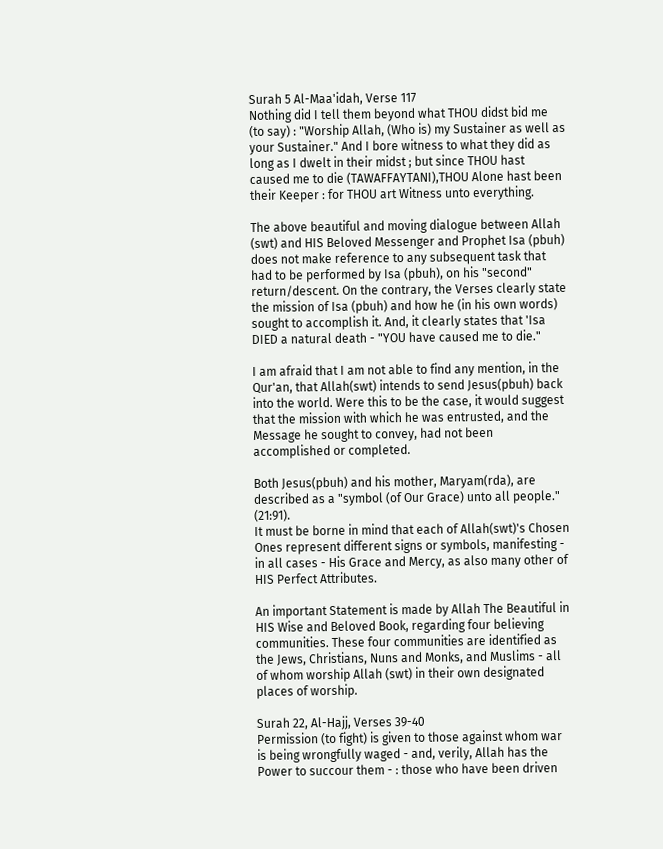Surah 5 Al-Maa'idah, Verse 117
Nothing did I tell them beyond what THOU didst bid me (to say) : "Worship Allah, (Who is) my Sustainer as well as your Sustainer." And I bore witness to what they did as long as I dwelt in their midst ; but since THOU hast caused me to die (TAWAFFAYTANI),THOU Alone hast been their Keeper : for THOU art Witness unto everything.

The above beautiful and moving dialogue between Allah (swt) and HIS Beloved Messenger and Prophet Isa (pbuh) does not make reference to any subsequent task that had to be performed by Isa (pbuh), on his "second" return/descent. On the contrary, the Verses clearly state the mission of Isa (pbuh) and how he (in his own words) sought to accomplish it. And, it clearly states that 'Isa DIED a natural death - "YOU have caused me to die."

I am afraid that I am not able to find any mention, in the Qur'an, that Allah(swt) intends to send Jesus(pbuh) back into the world. Were this to be the case, it would suggest that the mission with which he was entrusted, and the Message he sought to convey, had not been accomplished or completed.

Both Jesus(pbuh) and his mother, Maryam(rda), are described as a "symbol (of Our Grace) unto all people." (21:91).
It must be borne in mind that each of Allah(swt)'s Chosen Ones represent different signs or symbols, manifesting - in all cases - His Grace and Mercy, as also many other of HIS Perfect Attributes.

An important Statement is made by Allah The Beautiful in HIS Wise and Beloved Book, regarding four believing communities. These four communities are identified as the Jews, Christians, Nuns and Monks, and Muslims - all of whom worship Allah (swt) in their own designated places of worship.

Surah 22, Al-Hajj, Verses 39-40
Permission (to fight) is given to those against whom war is being wrongfully waged - and, verily, Allah has the Power to succour them - : those who have been driven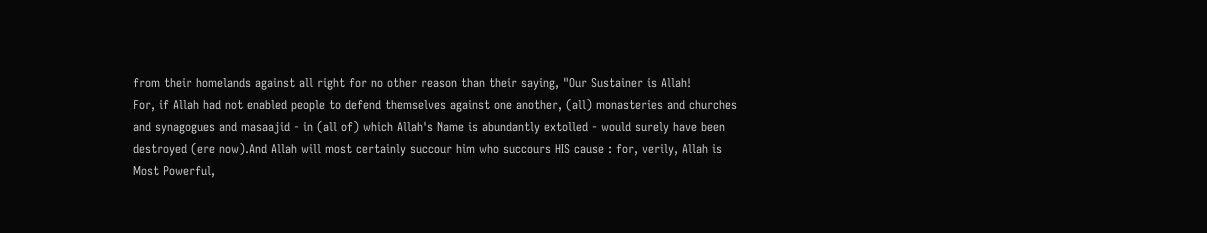from their homelands against all right for no other reason than their saying, "Our Sustainer is Allah!
For, if Allah had not enabled people to defend themselves against one another, (all) monasteries and churches and synagogues and masaajid - in (all of) which Allah's Name is abundantly extolled - would surely have been destroyed (ere now).And Allah will most certainly succour him who succours HIS cause : for, verily, Allah is Most Powerful,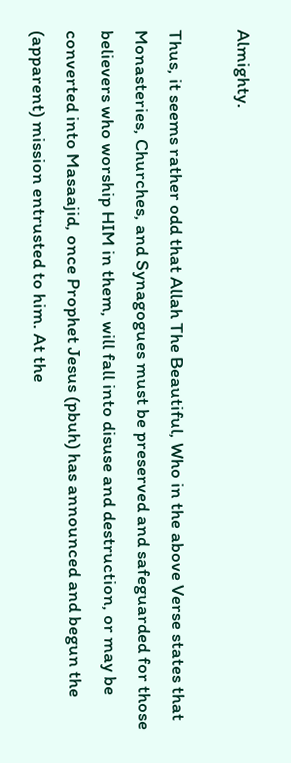Almighty.

Thus, it seems rather odd that Allah The Beautiful, Who in the above Verse states that Monasteries, Churches, and Synagogues must be preserved and safeguarded for those believers who worship HIM in them, will fall into disuse and destruction, or may be converted into Masaajid, once Prophet Jesus (pbuh) has announced and begun the (apparent) mission entrusted to him. At the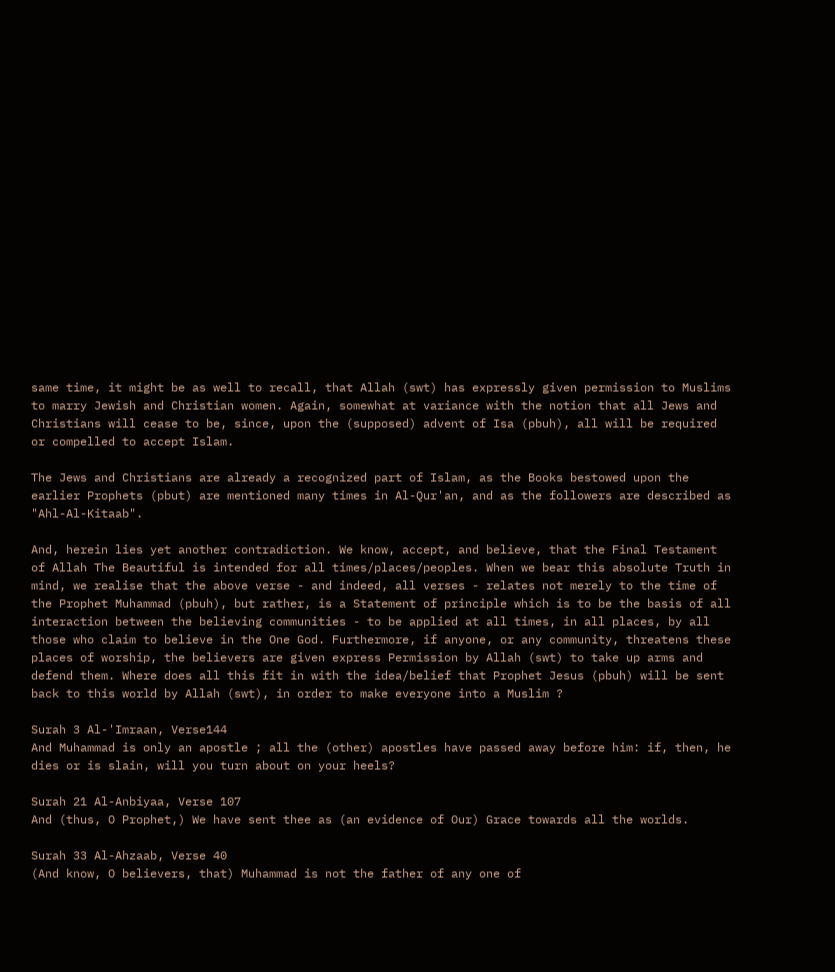same time, it might be as well to recall, that Allah (swt) has expressly given permission to Muslims to marry Jewish and Christian women. Again, somewhat at variance with the notion that all Jews and Christians will cease to be, since, upon the (supposed) advent of Isa (pbuh), all will be required or compelled to accept Islam.

The Jews and Christians are already a recognized part of Islam, as the Books bestowed upon the earlier Prophets (pbut) are mentioned many times in Al-Qur'an, and as the followers are described as "Ahl-Al-Kitaab".

And, herein lies yet another contradiction. We know, accept, and believe, that the Final Testament of Allah The Beautiful is intended for all times/places/peoples. When we bear this absolute Truth in mind, we realise that the above verse - and indeed, all verses - relates not merely to the time of the Prophet Muhammad (pbuh), but rather, is a Statement of principle which is to be the basis of all interaction between the believing communities - to be applied at all times, in all places, by all those who claim to believe in the One God. Furthermore, if anyone, or any community, threatens these places of worship, the believers are given express Permission by Allah (swt) to take up arms and defend them. Where does all this fit in with the idea/belief that Prophet Jesus (pbuh) will be sent back to this world by Allah (swt), in order to make everyone into a Muslim ?

Surah 3 Al-'Imraan, Verse144
And Muhammad is only an apostle ; all the (other) apostles have passed away before him: if, then, he dies or is slain, will you turn about on your heels?

Surah 21 Al-Anbiyaa, Verse 107
And (thus, O Prophet,) We have sent thee as (an evidence of Our) Grace towards all the worlds.

Surah 33 Al-Ahzaab, Verse 40
(And know, O believers, that) Muhammad is not the father of any one of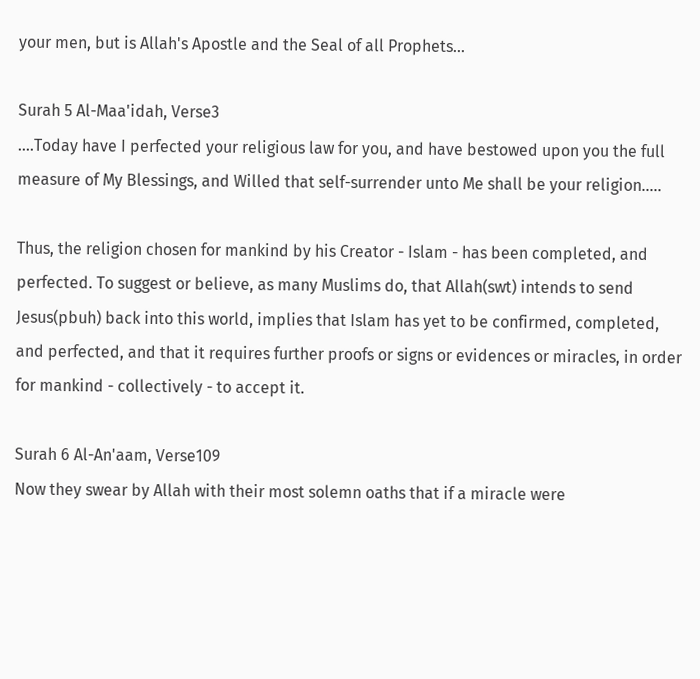your men, but is Allah's Apostle and the Seal of all Prophets...

Surah 5 Al-Maa'idah, Verse3
....Today have I perfected your religious law for you, and have bestowed upon you the full measure of My Blessings, and Willed that self-surrender unto Me shall be your religion.....

Thus, the religion chosen for mankind by his Creator - Islam - has been completed, and perfected. To suggest or believe, as many Muslims do, that Allah(swt) intends to send Jesus(pbuh) back into this world, implies that Islam has yet to be confirmed, completed, and perfected, and that it requires further proofs or signs or evidences or miracles, in order for mankind - collectively - to accept it.

Surah 6 Al-An'aam, Verse109
Now they swear by Allah with their most solemn oaths that if a miracle were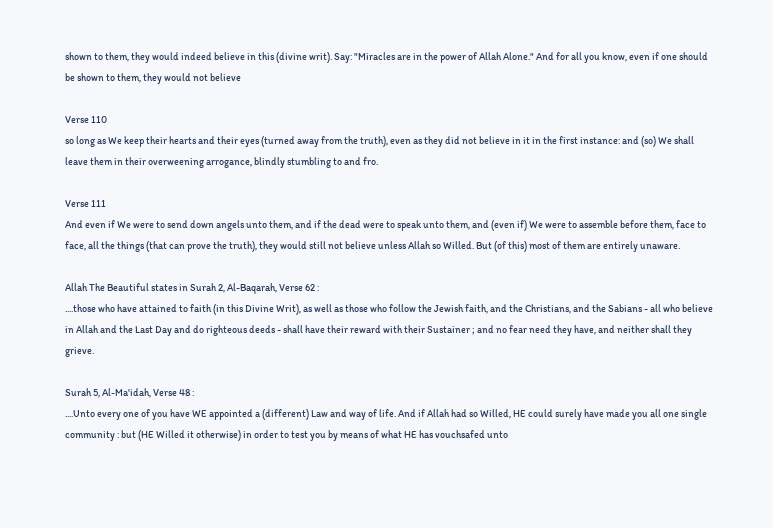shown to them, they would indeed believe in this (divine writ). Say: "Miracles are in the power of Allah Alone." And for all you know, even if one should be shown to them, they would not believe

Verse 110
so long as We keep their hearts and their eyes (turned away from the truth), even as they did not believe in it in the first instance: and (so) We shall leave them in their overweening arrogance, blindly stumbling to and fro.

Verse 111
And even if We were to send down angels unto them, and if the dead were to speak unto them, and (even if) We were to assemble before them, face to face, all the things (that can prove the truth), they would still not believe unless Allah so Willed. But (of this) most of them are entirely unaware.

Allah The Beautiful states in Surah 2, Al-Baqarah, Verse 62 :
....those who have attained to faith (in this Divine Writ), as well as those who follow the Jewish faith, and the Christians, and the Sabians - all who believe in Allah and the Last Day and do righteous deeds - shall have their reward with their Sustainer ; and no fear need they have, and neither shall they grieve.

Surah 5, Al-Ma'idah, Verse 48 :
....Unto every one of you have WE appointed a (different) Law and way of life. And if Allah had so Willed, HE could surely have made you all one single community : but (HE Willed it otherwise) in order to test you by means of what HE has vouchsafed unto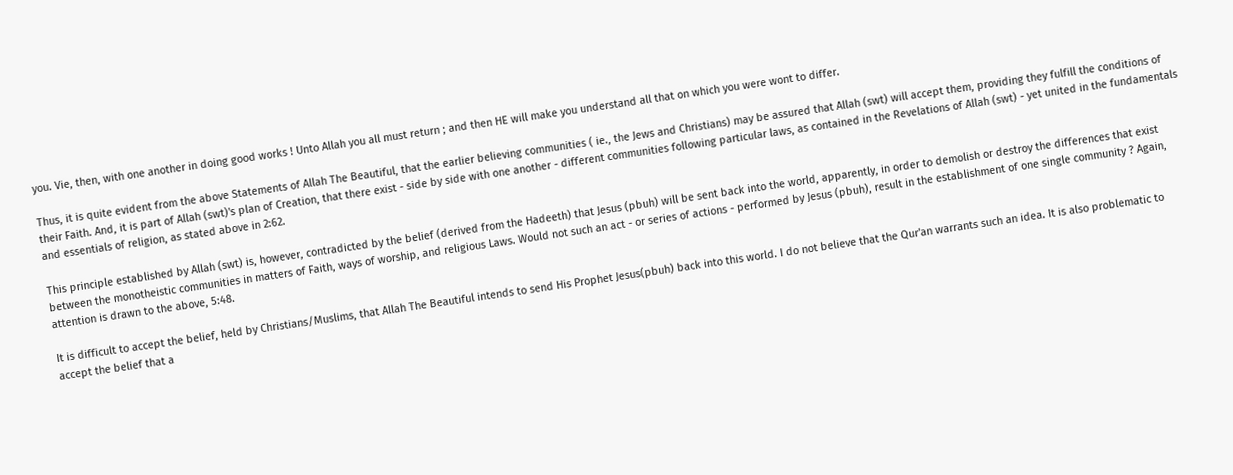you. Vie, then, with one another in doing good works ! Unto Allah you all must return ; and then HE will make you understand all that on which you were wont to differ.

Thus, it is quite evident from the above Statements of Allah The Beautiful, that the earlier believing communities ( ie., the Jews and Christians) may be assured that Allah (swt) will accept them, providing they fulfill the conditions of their Faith. And, it is part of Allah (swt)'s plan of Creation, that there exist - side by side with one another - different communities following particular laws, as contained in the Revelations of Allah (swt) - yet united in the fundamentals and essentials of religion, as stated above in 2:62.

This principle established by Allah (swt) is, however, contradicted by the belief (derived from the Hadeeth) that Jesus (pbuh) will be sent back into the world, apparently, in order to demolish or destroy the differences that exist between the monotheistic communities in matters of Faith, ways of worship, and religious Laws. Would not such an act - or series of actions - performed by Jesus (pbuh), result in the establishment of one single community ? Again, attention is drawn to the above, 5:48.

It is difficult to accept the belief, held by Christians/Muslims, that Allah The Beautiful intends to send His Prophet Jesus(pbuh) back into this world. I do not believe that the Qur'an warrants such an idea. It is also problematic to accept the belief that a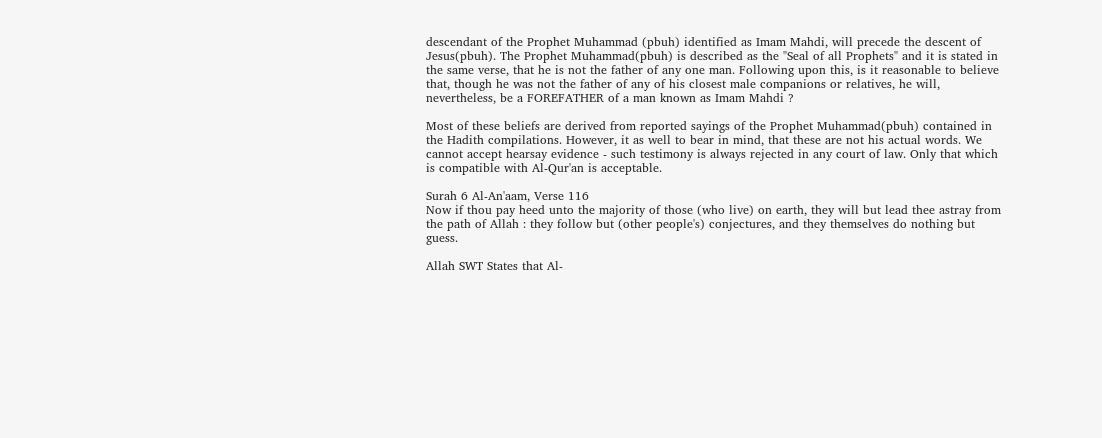descendant of the Prophet Muhammad (pbuh) identified as Imam Mahdi, will precede the descent of Jesus(pbuh). The Prophet Muhammad(pbuh) is described as the "Seal of all Prophets" and it is stated in the same verse, that he is not the father of any one man. Following upon this, is it reasonable to believe that, though he was not the father of any of his closest male companions or relatives, he will, nevertheless, be a FOREFATHER of a man known as Imam Mahdi ?

Most of these beliefs are derived from reported sayings of the Prophet Muhammad(pbuh) contained in the Hadith compilations. However, it as well to bear in mind, that these are not his actual words. We cannot accept hearsay evidence - such testimony is always rejected in any court of law. Only that which is compatible with Al-Qur'an is acceptable.

Surah 6 Al-An'aam, Verse 116
Now if thou pay heed unto the majority of those (who live) on earth, they will but lead thee astray from the path of Allah : they follow but (other people's) conjectures, and they themselves do nothing but guess.

Allah SWT States that Al-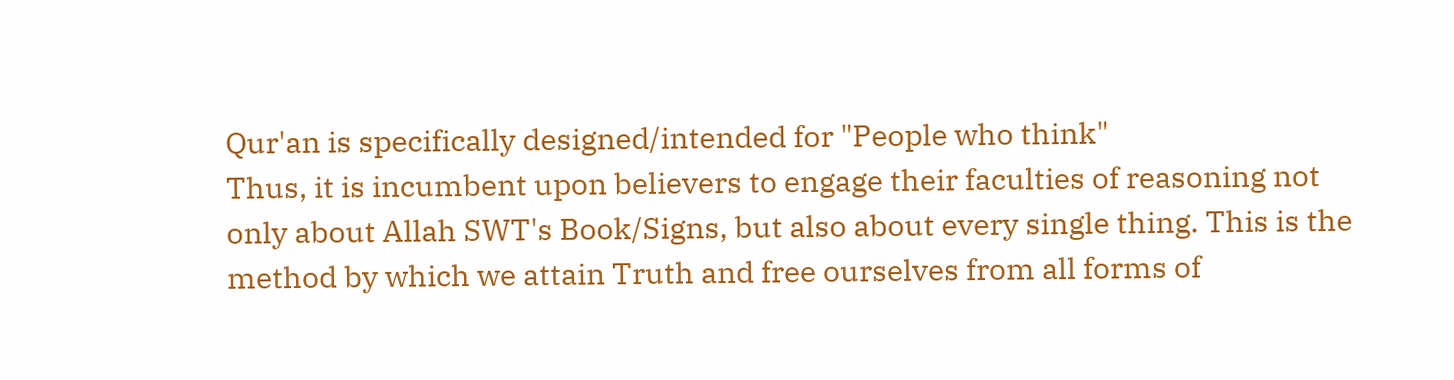Qur'an is specifically designed/intended for "People who think"
Thus, it is incumbent upon believers to engage their faculties of reasoning not only about Allah SWT's Book/Signs, but also about every single thing. This is the method by which we attain Truth and free ourselves from all forms of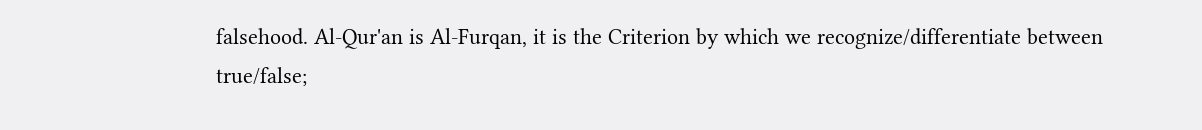falsehood. Al-Qur'an is Al-Furqan, it is the Criterion by which we recognize/differentiate between true/false;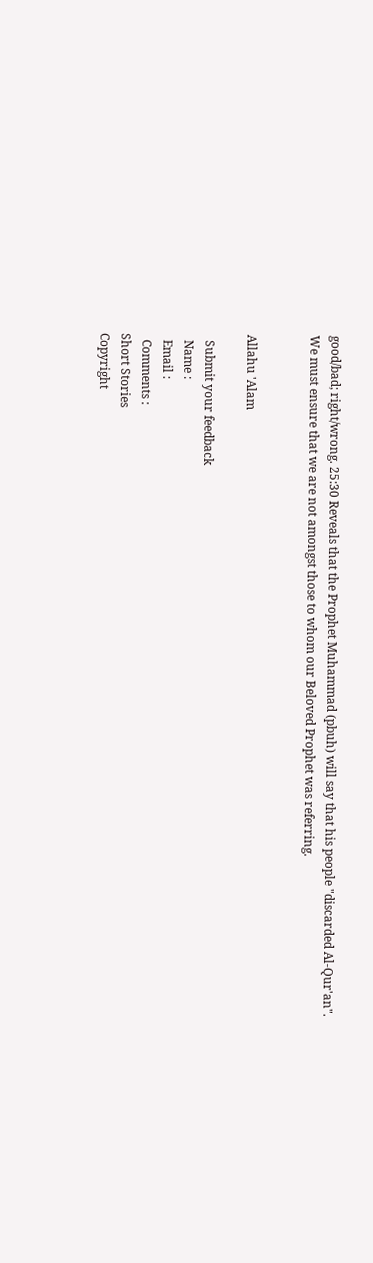good/bad; right/wrong. 25:30 Reveals that the Prophet Muhammad (pbuh) will say that his people "discarded Al-Qur'an". We must ensure that we are not amongst those to whom our Beloved Prophet was referring.


Allahu 'Alam

  Submit your feedback
  Name :
  Email :
  Comments :
Short Stories
Copyright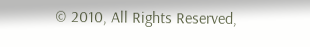© 2010, All Rights Reserved,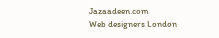Jazaadeen.com
Web designers London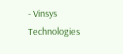- Vinsys Technologies